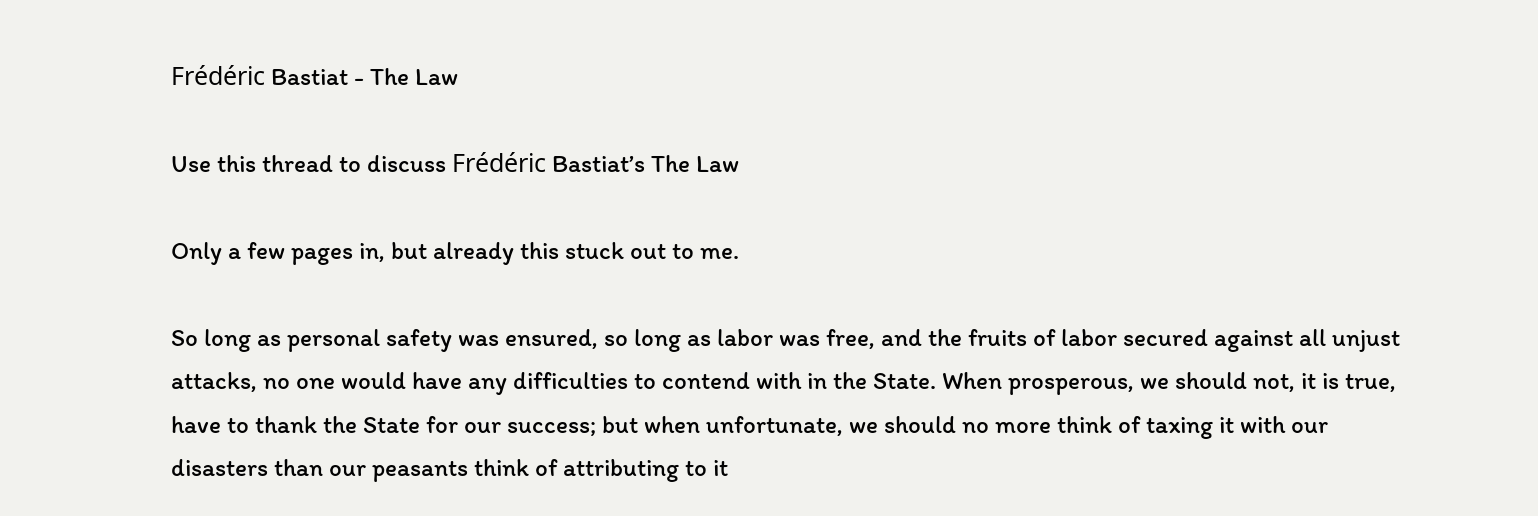Frédéric Bastiat - The Law

Use this thread to discuss Frédéric Bastiat’s The Law

Only a few pages in, but already this stuck out to me.

So long as personal safety was ensured, so long as labor was free, and the fruits of labor secured against all unjust attacks, no one would have any difficulties to contend with in the State. When prosperous, we should not, it is true, have to thank the State for our success; but when unfortunate, we should no more think of taxing it with our disasters than our peasants think of attributing to it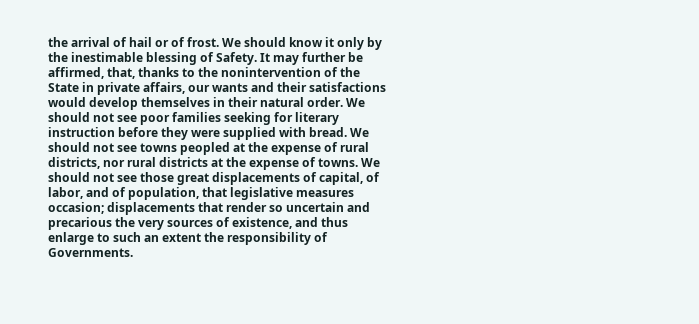the arrival of hail or of frost. We should know it only by the inestimable blessing of Safety. It may further be affirmed, that, thanks to the nonintervention of the State in private affairs, our wants and their satisfactions would develop themselves in their natural order. We should not see poor families seeking for literary instruction before they were supplied with bread. We should not see towns peopled at the expense of rural districts, nor rural districts at the expense of towns. We should not see those great displacements of capital, of labor, and of population, that legislative measures occasion; displacements that render so uncertain and precarious the very sources of existence, and thus enlarge to such an extent the responsibility of Governments.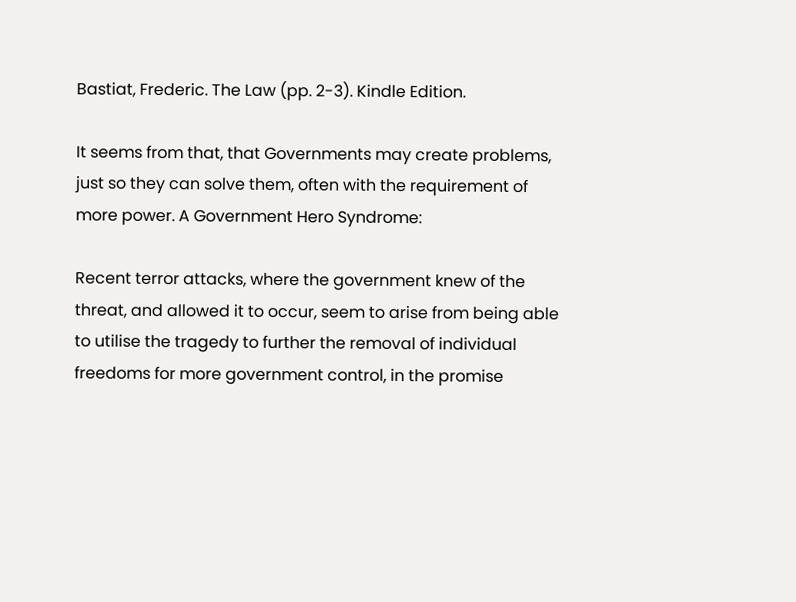Bastiat, Frederic. The Law (pp. 2-3). Kindle Edition.

It seems from that, that Governments may create problems, just so they can solve them, often with the requirement of more power. A Government Hero Syndrome:

Recent terror attacks, where the government knew of the threat, and allowed it to occur, seem to arise from being able to utilise the tragedy to further the removal of individual freedoms for more government control, in the promise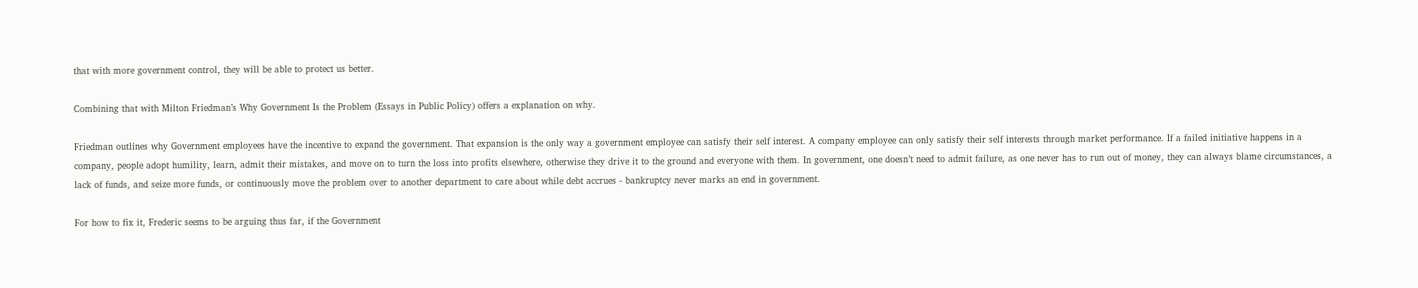that with more government control, they will be able to protect us better.

Combining that with Milton Friedman’s Why Government Is the Problem (Essays in Public Policy) offers a explanation on why.

Friedman outlines why Government employees have the incentive to expand the government. That expansion is the only way a government employee can satisfy their self interest. A company employee can only satisfy their self interests through market performance. If a failed initiative happens in a company, people adopt humility, learn, admit their mistakes, and move on to turn the loss into profits elsewhere, otherwise they drive it to the ground and everyone with them. In government, one doesn’t need to admit failure, as one never has to run out of money, they can always blame circumstances, a lack of funds, and seize more funds, or continuously move the problem over to another department to care about while debt accrues - bankruptcy never marks an end in government.

For how to fix it, Frederic seems to be arguing thus far, if the Government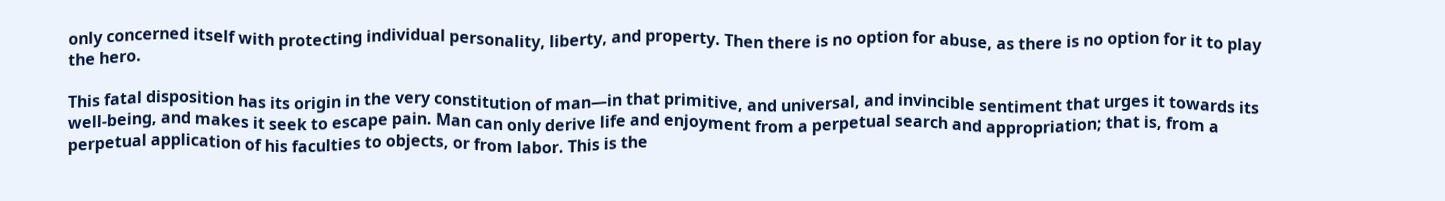only concerned itself with protecting individual personality, liberty, and property. Then there is no option for abuse, as there is no option for it to play the hero.

This fatal disposition has its origin in the very constitution of man—in that primitive, and universal, and invincible sentiment that urges it towards its well-being, and makes it seek to escape pain. Man can only derive life and enjoyment from a perpetual search and appropriation; that is, from a perpetual application of his faculties to objects, or from labor. This is the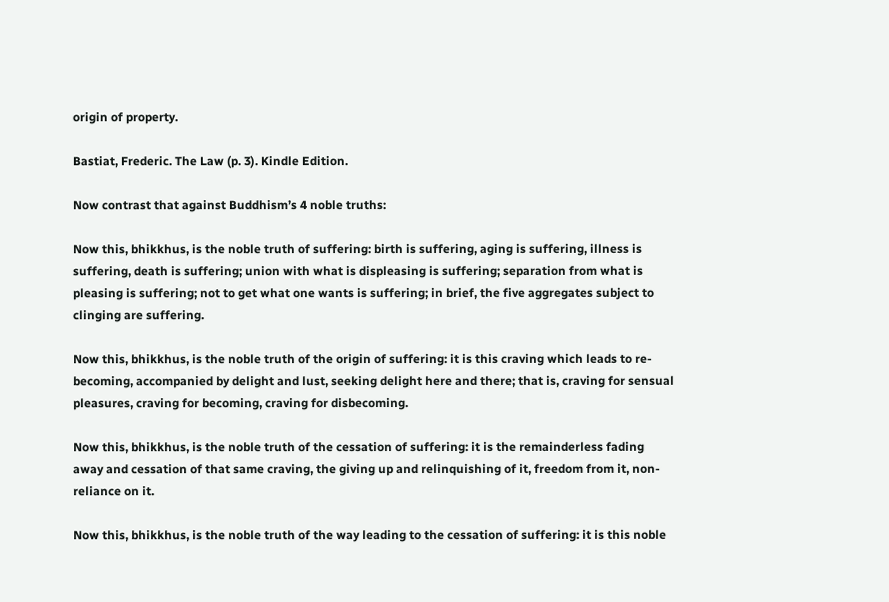origin of property.

Bastiat, Frederic. The Law (p. 3). Kindle Edition.

Now contrast that against Buddhism’s 4 noble truths:

Now this, bhikkhus, is the noble truth of suffering: birth is suffering, aging is suffering, illness is suffering, death is suffering; union with what is displeasing is suffering; separation from what is pleasing is suffering; not to get what one wants is suffering; in brief, the five aggregates subject to clinging are suffering.

Now this, bhikkhus, is the noble truth of the origin of suffering: it is this craving which leads to re-becoming, accompanied by delight and lust, seeking delight here and there; that is, craving for sensual pleasures, craving for becoming, craving for disbecoming.

Now this, bhikkhus, is the noble truth of the cessation of suffering: it is the remainderless fading away and cessation of that same craving, the giving up and relinquishing of it, freedom from it, non-reliance on it.

Now this, bhikkhus, is the noble truth of the way leading to the cessation of suffering: it is this noble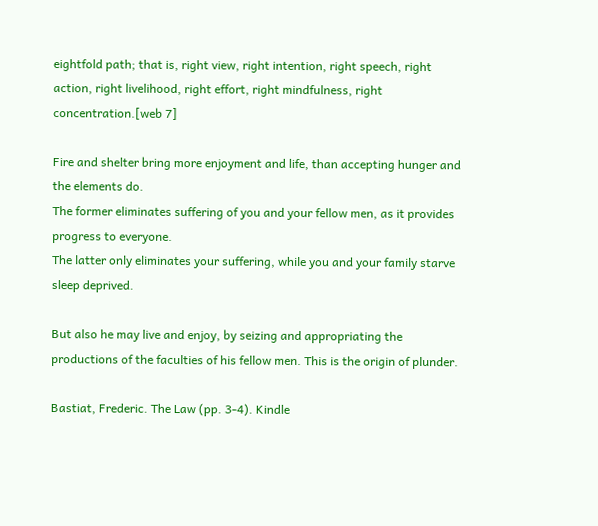eightfold path; that is, right view, right intention, right speech, right action, right livelihood, right effort, right mindfulness, right concentration.[web 7]

Fire and shelter bring more enjoyment and life, than accepting hunger and the elements do.
The former eliminates suffering of you and your fellow men, as it provides progress to everyone.
The latter only eliminates your suffering, while you and your family starve sleep deprived.

But also he may live and enjoy, by seizing and appropriating the productions of the faculties of his fellow men. This is the origin of plunder.

Bastiat, Frederic. The Law (pp. 3-4). Kindle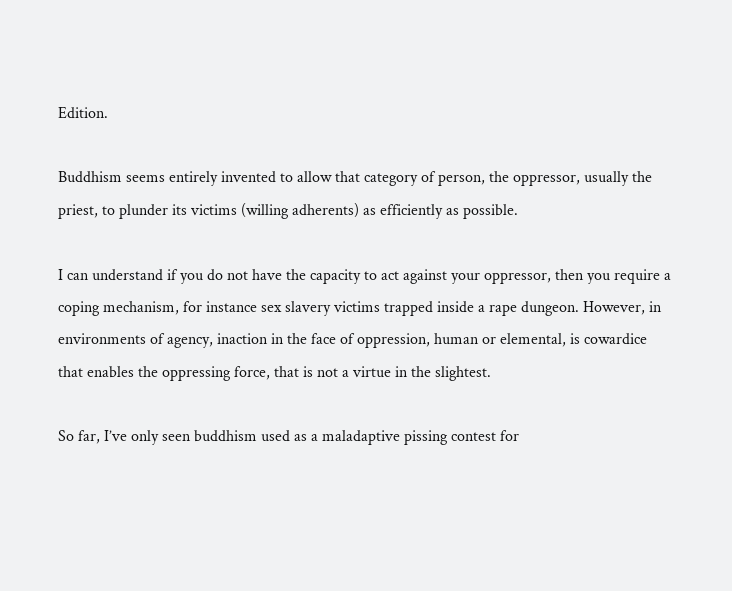Edition.

Buddhism seems entirely invented to allow that category of person, the oppressor, usually the priest, to plunder its victims (willing adherents) as efficiently as possible.

I can understand if you do not have the capacity to act against your oppressor, then you require a coping mechanism, for instance sex slavery victims trapped inside a rape dungeon. However, in environments of agency, inaction in the face of oppression, human or elemental, is cowardice that enables the oppressing force, that is not a virtue in the slightest.

So far, I’ve only seen buddhism used as a maladaptive pissing contest for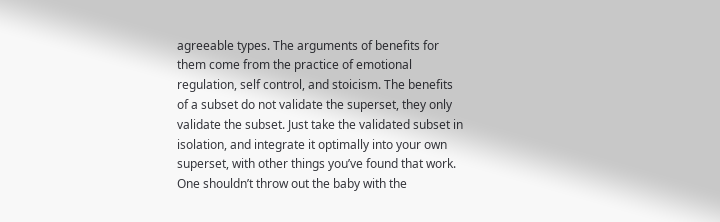agreeable types. The arguments of benefits for them come from the practice of emotional regulation, self control, and stoicism. The benefits of a subset do not validate the superset, they only validate the subset. Just take the validated subset in isolation, and integrate it optimally into your own superset, with other things you’ve found that work. One shouldn’t throw out the baby with the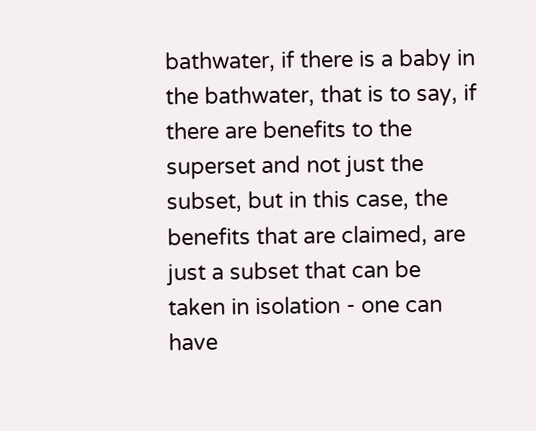bathwater, if there is a baby in the bathwater, that is to say, if there are benefits to the superset and not just the subset, but in this case, the benefits that are claimed, are just a subset that can be taken in isolation - one can have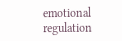emotional regulation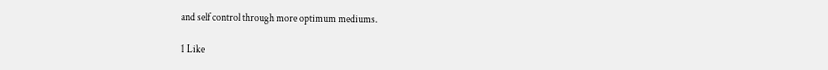and self control through more optimum mediums.

1 Like